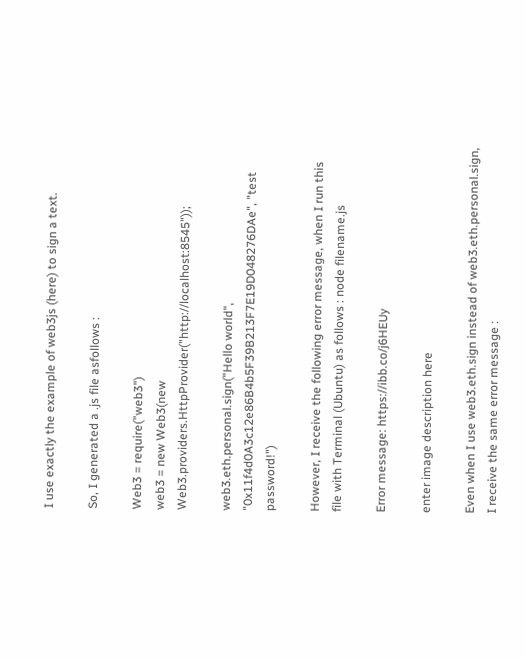I use exactly the example of web3js (here) to sign a text.

So, I generated a .js file asfollows :

Web3 = require("web3")
web3 = new Web3(new Web3.providers.HttpProvider("http://localhost:8545"));

web3.eth.personal.sign("Hello world", "0x11f4d0A3c12e86B4b5F39B213F7E19D048276DAe", "test password!")

However, I receive the following error message, when I run this file with Terminal (Ubuntu) as follows : node filename.js

Error message: https://ibb.co/j6HEUy

enter image description here

Even when I use web3.eth.sign instead of web3.eth.personal.sign, I receive the same error message :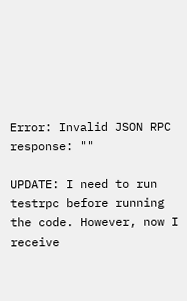Error: Invalid JSON RPC response: ""

UPDATE: I need to run testrpc before running the code. However, now I receive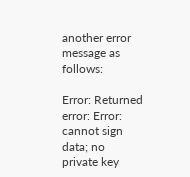another error message as follows:

Error: Returned error: Error: cannot sign data; no private key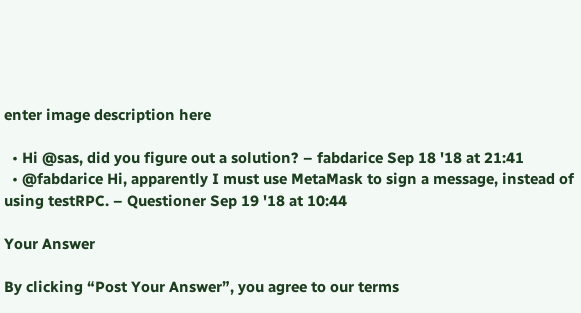enter image description here

  • Hi @sas, did you figure out a solution? – fabdarice Sep 18 '18 at 21:41
  • @fabdarice Hi, apparently I must use MetaMask to sign a message, instead of using testRPC. – Questioner Sep 19 '18 at 10:44

Your Answer

By clicking “Post Your Answer”, you agree to our terms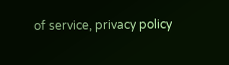of service, privacy policy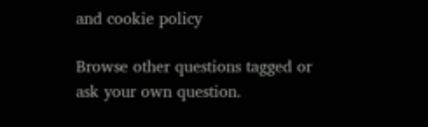and cookie policy

Browse other questions tagged or ask your own question.